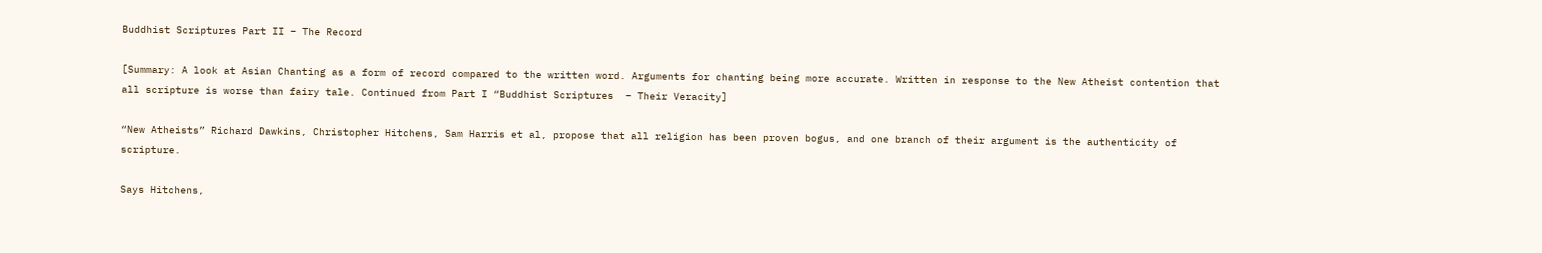Buddhist Scriptures Part II – The Record

[Summary: A look at Asian Chanting as a form of record compared to the written word. Arguments for chanting being more accurate. Written in response to the New Atheist contention that all scripture is worse than fairy tale. Continued from Part I “Buddhist Scriptures  – Their Veracity]

“New Atheists” Richard Dawkins, Christopher Hitchens, Sam Harris et al, propose that all religion has been proven bogus, and one branch of their argument is the authenticity of scripture.

Says Hitchens,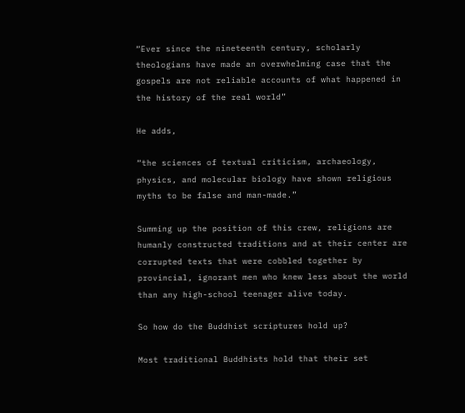“Ever since the nineteenth century, scholarly theologians have made an overwhelming case that the gospels are not reliable accounts of what happened in the history of the real world”

He adds,

“the sciences of textual criticism, archaeology, physics, and molecular biology have shown religious myths to be false and man-made.”

Summing up the position of this crew, religions are humanly constructed traditions and at their center are corrupted texts that were cobbled together by provincial, ignorant men who knew less about the world than any high-school teenager alive today.

So how do the Buddhist scriptures hold up?

Most traditional Buddhists hold that their set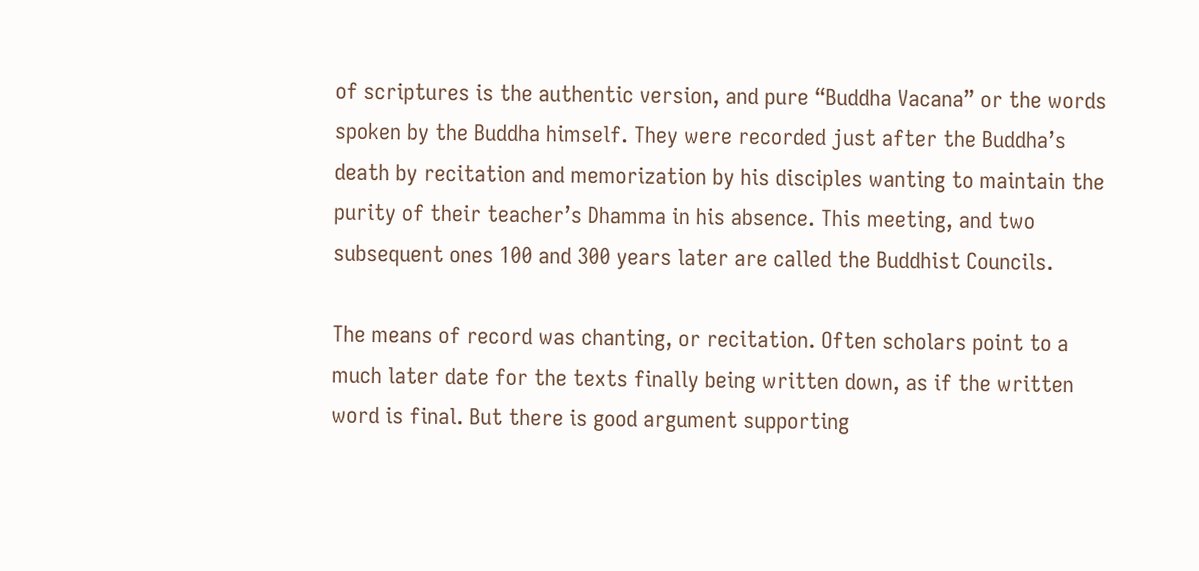of scriptures is the authentic version, and pure “Buddha Vacana” or the words spoken by the Buddha himself. They were recorded just after the Buddha’s death by recitation and memorization by his disciples wanting to maintain the purity of their teacher’s Dhamma in his absence. This meeting, and two subsequent ones 100 and 300 years later are called the Buddhist Councils.

The means of record was chanting, or recitation. Often scholars point to a much later date for the texts finally being written down, as if the written word is final. But there is good argument supporting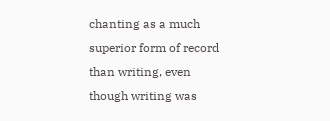chanting as a much superior form of record than writing, even though writing was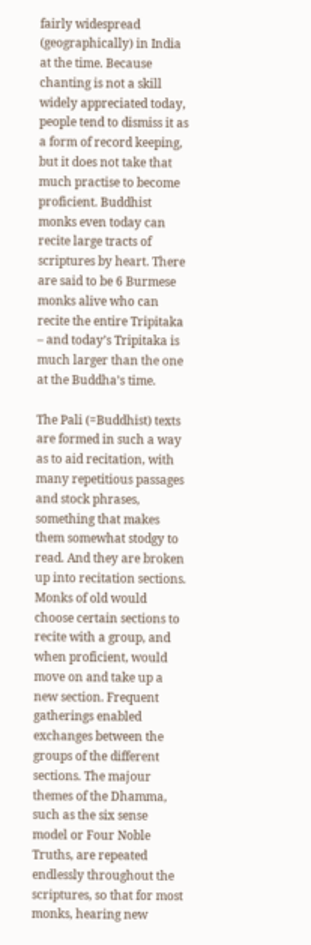fairly widespread (geographically) in India at the time. Because chanting is not a skill widely appreciated today, people tend to dismiss it as a form of record keeping, but it does not take that much practise to become proficient. Buddhist monks even today can recite large tracts of scriptures by heart. There are said to be 6 Burmese monks alive who can recite the entire Tripitaka – and today’s Tripitaka is much larger than the one at the Buddha’s time.

The Pali (=Buddhist) texts are formed in such a way as to aid recitation, with many repetitious passages and stock phrases, something that makes them somewhat stodgy to read. And they are broken up into recitation sections. Monks of old would choose certain sections to recite with a group, and when proficient, would move on and take up a new section. Frequent gatherings enabled exchanges between the groups of the different sections. The majour themes of the Dhamma, such as the six sense model or Four Noble Truths, are repeated endlessly throughout the scriptures, so that for most monks, hearing new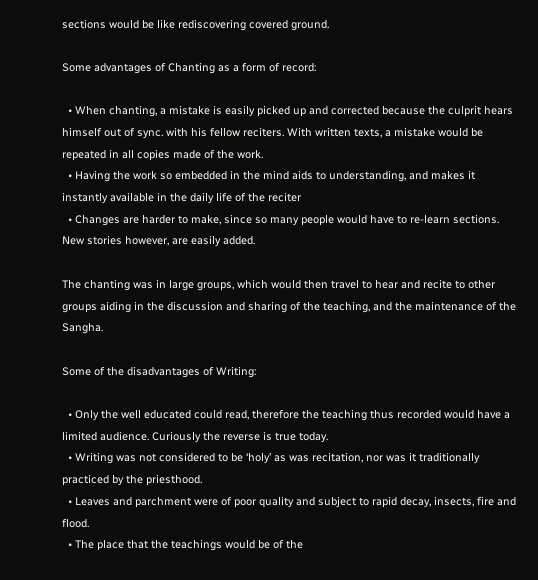sections would be like rediscovering covered ground.

Some advantages of Chanting as a form of record:

  • When chanting, a mistake is easily picked up and corrected because the culprit hears himself out of sync. with his fellow reciters. With written texts, a mistake would be repeated in all copies made of the work.
  • Having the work so embedded in the mind aids to understanding, and makes it instantly available in the daily life of the reciter
  • Changes are harder to make, since so many people would have to re-learn sections. New stories however, are easily added.

The chanting was in large groups, which would then travel to hear and recite to other groups aiding in the discussion and sharing of the teaching, and the maintenance of the Sangha.

Some of the disadvantages of Writing:

  • Only the well educated could read, therefore the teaching thus recorded would have a limited audience. Curiously the reverse is true today.
  • Writing was not considered to be ‘holy’ as was recitation, nor was it traditionally practiced by the priesthood.
  • Leaves and parchment were of poor quality and subject to rapid decay, insects, fire and flood.
  • The place that the teachings would be of the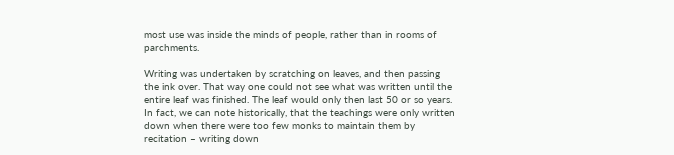most use was inside the minds of people, rather than in rooms of parchments.

Writing was undertaken by scratching on leaves, and then passing the ink over. That way one could not see what was written until the entire leaf was finished. The leaf would only then last 50 or so years. In fact, we can note historically, that the teachings were only written down when there were too few monks to maintain them by recitation – writing down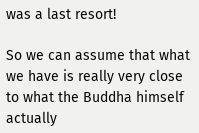was a last resort!

So we can assume that what we have is really very close to what the Buddha himself actually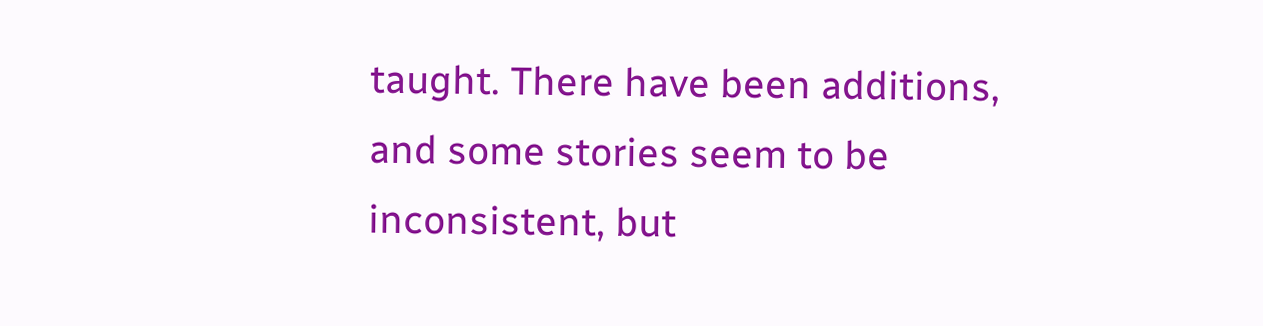taught. There have been additions, and some stories seem to be inconsistent, but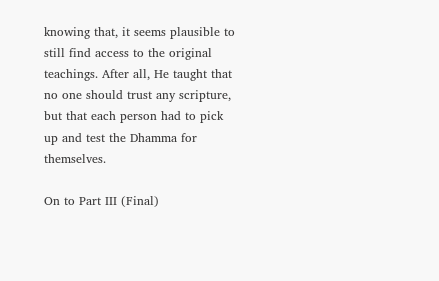knowing that, it seems plausible to still find access to the original teachings. After all, He taught that no one should trust any scripture, but that each person had to pick up and test the Dhamma for themselves.

On to Part III (Final)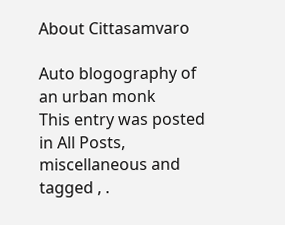About Cittasamvaro

Auto blogography of an urban monk
This entry was posted in All Posts, miscellaneous and tagged , .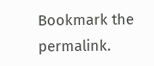Bookmark the permalink.